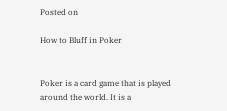Posted on

How to Bluff in Poker


Poker is a card game that is played around the world. It is a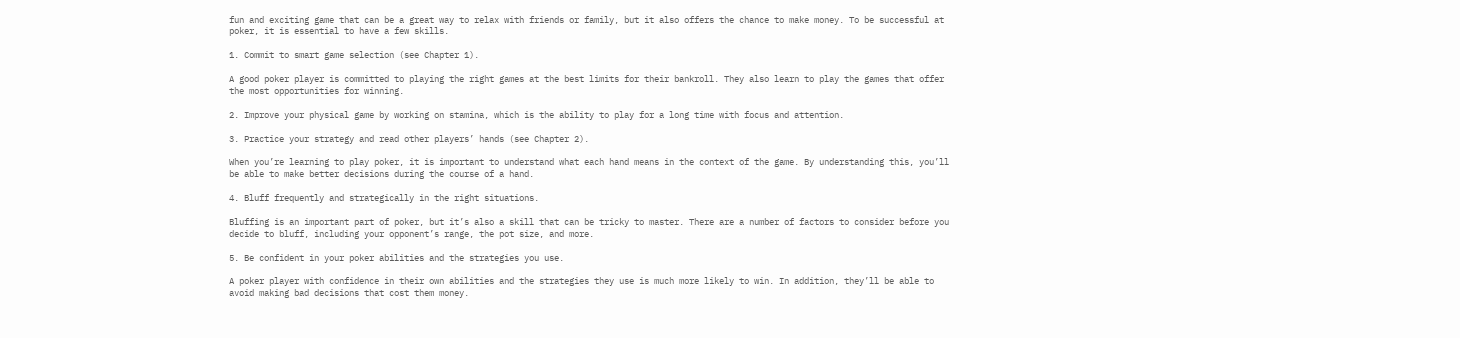fun and exciting game that can be a great way to relax with friends or family, but it also offers the chance to make money. To be successful at poker, it is essential to have a few skills.

1. Commit to smart game selection (see Chapter 1).

A good poker player is committed to playing the right games at the best limits for their bankroll. They also learn to play the games that offer the most opportunities for winning.

2. Improve your physical game by working on stamina, which is the ability to play for a long time with focus and attention.

3. Practice your strategy and read other players’ hands (see Chapter 2).

When you’re learning to play poker, it is important to understand what each hand means in the context of the game. By understanding this, you’ll be able to make better decisions during the course of a hand.

4. Bluff frequently and strategically in the right situations.

Bluffing is an important part of poker, but it’s also a skill that can be tricky to master. There are a number of factors to consider before you decide to bluff, including your opponent’s range, the pot size, and more.

5. Be confident in your poker abilities and the strategies you use.

A poker player with confidence in their own abilities and the strategies they use is much more likely to win. In addition, they’ll be able to avoid making bad decisions that cost them money.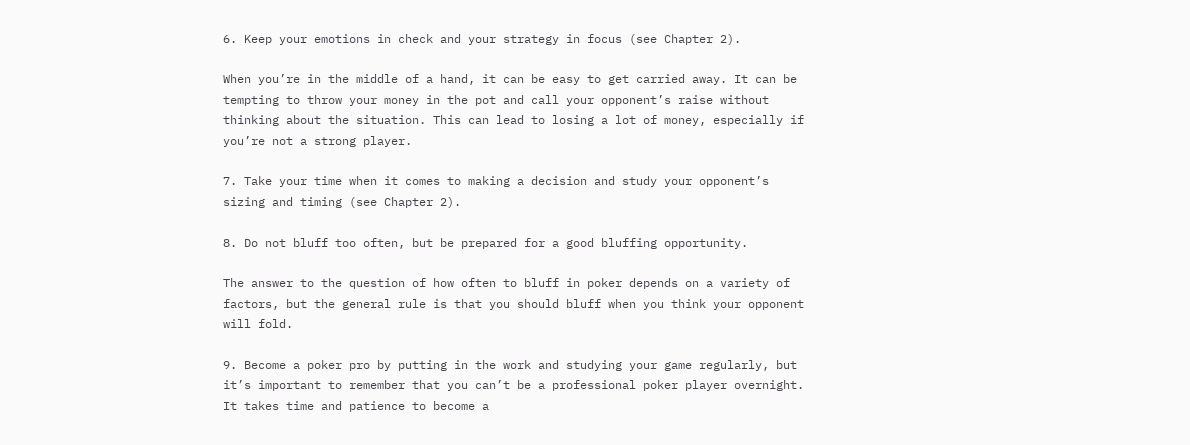6. Keep your emotions in check and your strategy in focus (see Chapter 2).

When you’re in the middle of a hand, it can be easy to get carried away. It can be tempting to throw your money in the pot and call your opponent’s raise without thinking about the situation. This can lead to losing a lot of money, especially if you’re not a strong player.

7. Take your time when it comes to making a decision and study your opponent’s sizing and timing (see Chapter 2).

8. Do not bluff too often, but be prepared for a good bluffing opportunity.

The answer to the question of how often to bluff in poker depends on a variety of factors, but the general rule is that you should bluff when you think your opponent will fold.

9. Become a poker pro by putting in the work and studying your game regularly, but it’s important to remember that you can’t be a professional poker player overnight. It takes time and patience to become a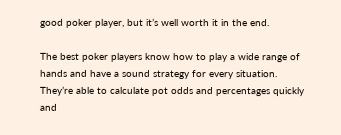good poker player, but it’s well worth it in the end.

The best poker players know how to play a wide range of hands and have a sound strategy for every situation. They’re able to calculate pot odds and percentages quickly and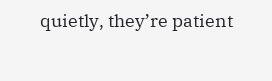quietly, they’re patient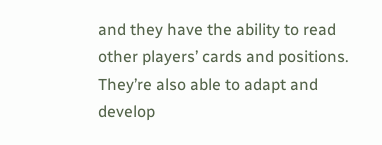and they have the ability to read other players’ cards and positions. They’re also able to adapt and develop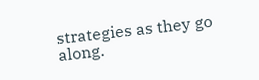strategies as they go along.